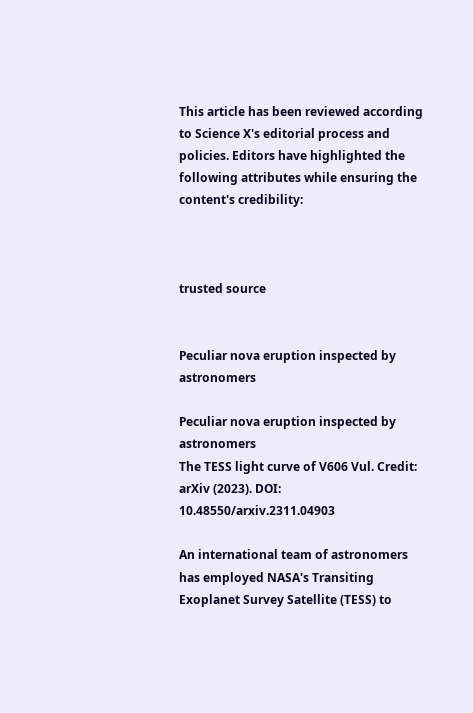This article has been reviewed according to Science X's editorial process and policies. Editors have highlighted the following attributes while ensuring the content's credibility:



trusted source


Peculiar nova eruption inspected by astronomers

Peculiar nova eruption inspected by astronomers
The TESS light curve of V606 Vul. Credit: arXiv (2023). DOI: 10.48550/arxiv.2311.04903

An international team of astronomers has employed NASA's Transiting Exoplanet Survey Satellite (TESS) to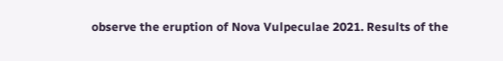observe the eruption of Nova Vulpeculae 2021. Results of the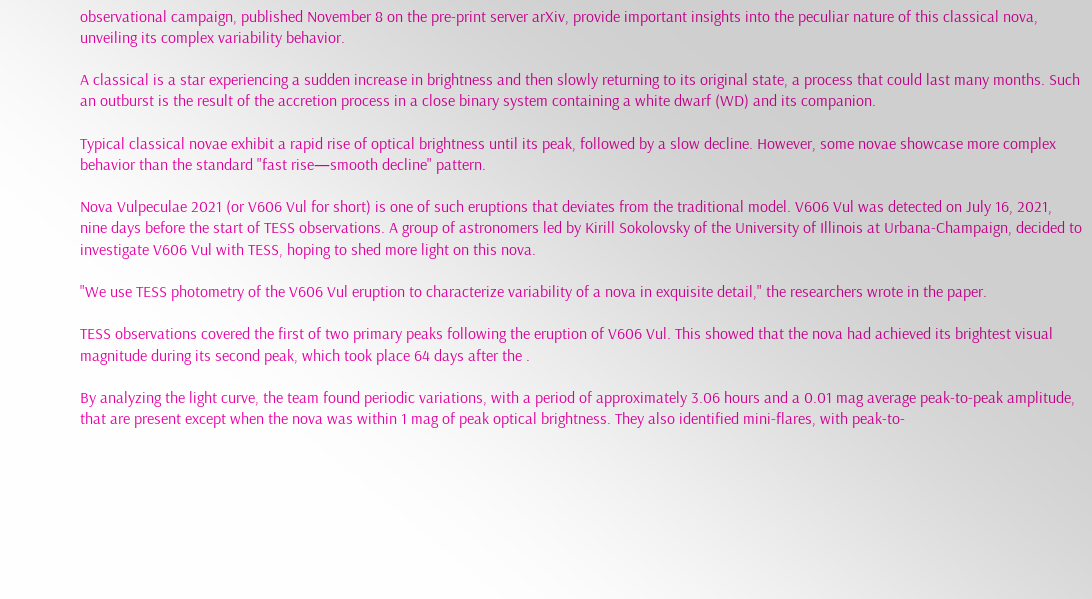observational campaign, published November 8 on the pre-print server arXiv, provide important insights into the peculiar nature of this classical nova, unveiling its complex variability behavior.

A classical is a star experiencing a sudden increase in brightness and then slowly returning to its original state, a process that could last many months. Such an outburst is the result of the accretion process in a close binary system containing a white dwarf (WD) and its companion.

Typical classical novae exhibit a rapid rise of optical brightness until its peak, followed by a slow decline. However, some novae showcase more complex behavior than the standard "fast rise—smooth decline" pattern.

Nova Vulpeculae 2021 (or V606 Vul for short) is one of such eruptions that deviates from the traditional model. V606 Vul was detected on July 16, 2021, nine days before the start of TESS observations. A group of astronomers led by Kirill Sokolovsky of the University of Illinois at Urbana-Champaign, decided to investigate V606 Vul with TESS, hoping to shed more light on this nova.

"We use TESS photometry of the V606 Vul eruption to characterize variability of a nova in exquisite detail," the researchers wrote in the paper.

TESS observations covered the first of two primary peaks following the eruption of V606 Vul. This showed that the nova had achieved its brightest visual magnitude during its second peak, which took place 64 days after the .

By analyzing the light curve, the team found periodic variations, with a period of approximately 3.06 hours and a 0.01 mag average peak-to-peak amplitude, that are present except when the nova was within 1 mag of peak optical brightness. They also identified mini-flares, with peak-to-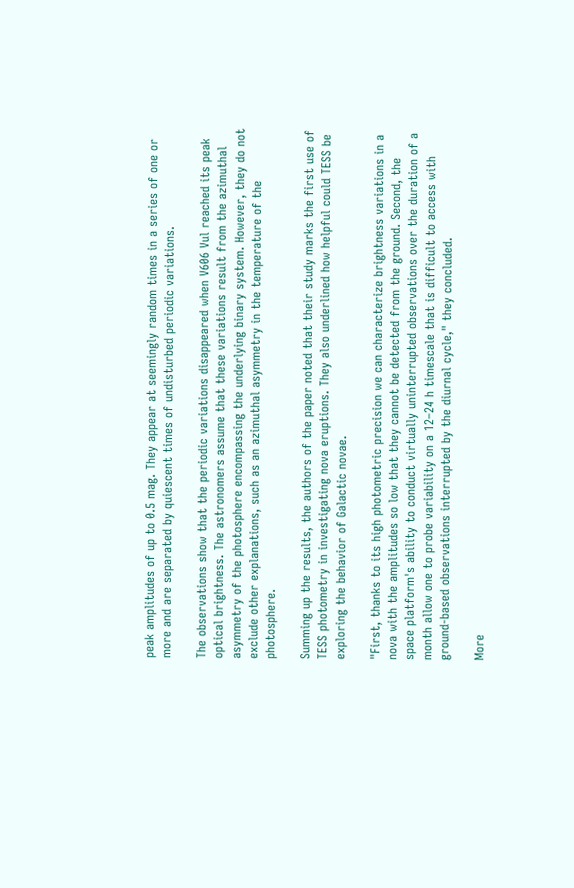peak amplitudes of up to 0.5 mag. They appear at seemingly random times in a series of one or more and are separated by quiescent times of undisturbed periodic variations.

The observations show that the periodic variations disappeared when V606 Vul reached its peak optical brightness. The astronomers assume that these variations result from the azimuthal asymmetry of the photosphere encompassing the underlying binary system. However, they do not exclude other explanations, such as an azimuthal asymmetry in the temperature of the photosphere.

Summing up the results, the authors of the paper noted that their study marks the first use of TESS photometry in investigating nova eruptions. They also underlined how helpful could TESS be exploring the behavior of Galactic novae.

"First, thanks to its high photometric precision we can characterize brightness variations in a nova with the amplitudes so low that they cannot be detected from the ground. Second, the space platform's ability to conduct virtually uninterrupted observations over the duration of a month allow one to probe variability on a 12–24 h timescale that is difficult to access with ground-based observations interrupted by the diurnal cycle," they concluded.

More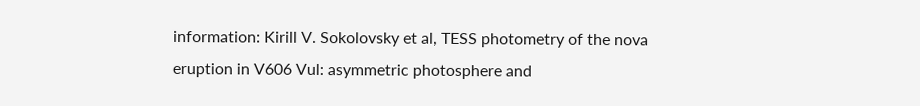information: Kirill V. Sokolovsky et al, TESS photometry of the nova eruption in V606 Vul: asymmetric photosphere and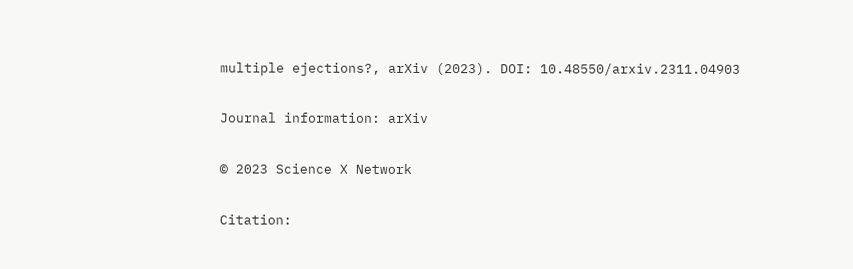multiple ejections?, arXiv (2023). DOI: 10.48550/arxiv.2311.04903

Journal information: arXiv

© 2023 Science X Network

Citation: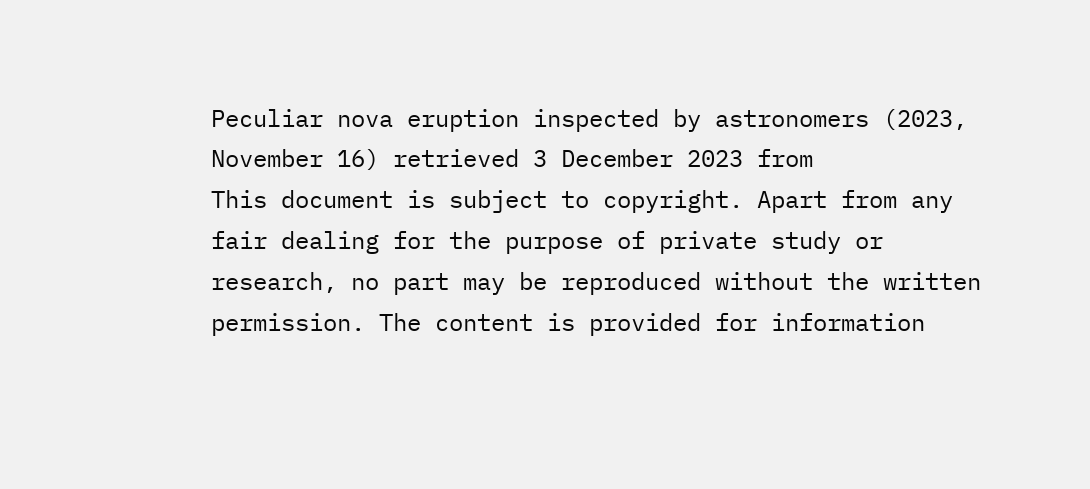Peculiar nova eruption inspected by astronomers (2023, November 16) retrieved 3 December 2023 from
This document is subject to copyright. Apart from any fair dealing for the purpose of private study or research, no part may be reproduced without the written permission. The content is provided for information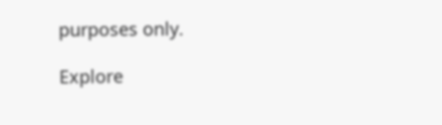purposes only.

Explore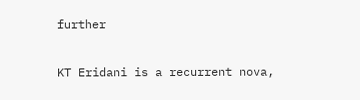further

KT Eridani is a recurrent nova,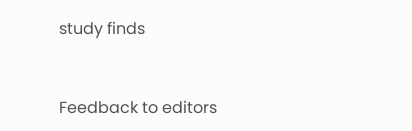study finds


Feedback to editors